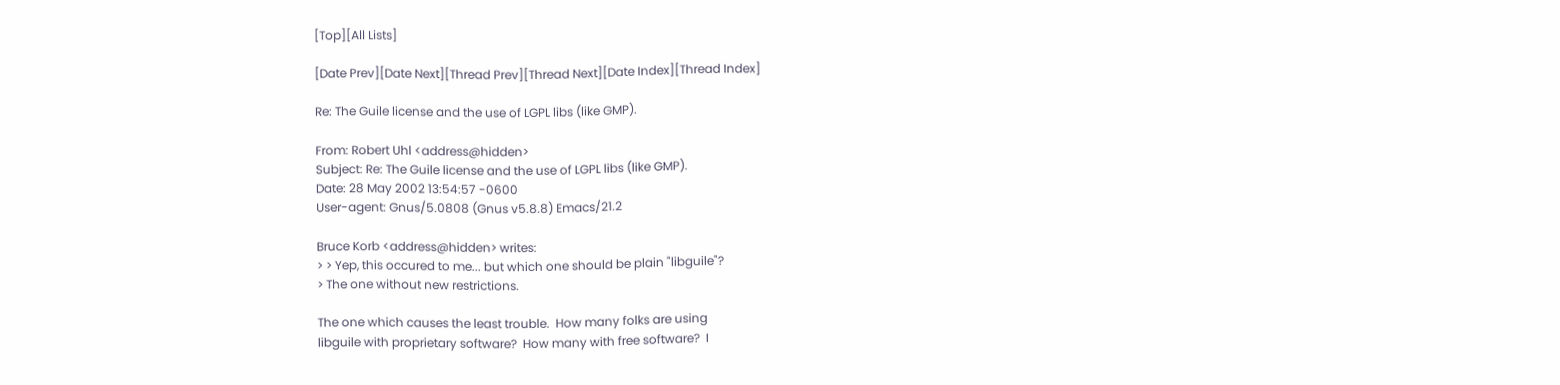[Top][All Lists]

[Date Prev][Date Next][Thread Prev][Thread Next][Date Index][Thread Index]

Re: The Guile license and the use of LGPL libs (like GMP).

From: Robert Uhl <address@hidden>
Subject: Re: The Guile license and the use of LGPL libs (like GMP).
Date: 28 May 2002 13:54:57 -0600
User-agent: Gnus/5.0808 (Gnus v5.8.8) Emacs/21.2

Bruce Korb <address@hidden> writes:
> > Yep, this occured to me... but which one should be plain "libguile"?
> The one without new restrictions.

The one which causes the least trouble.  How many folks are using
libguile with proprietary software?  How many with free software?  I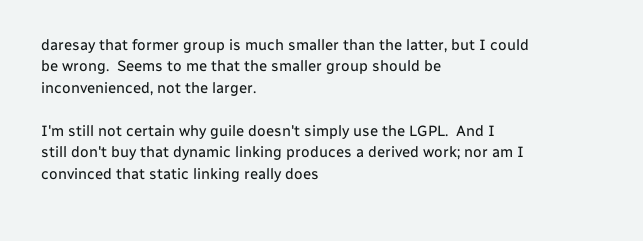daresay that former group is much smaller than the latter, but I could
be wrong.  Seems to me that the smaller group should be
inconvenienced, not the larger.

I'm still not certain why guile doesn't simply use the LGPL.  And I
still don't buy that dynamic linking produces a derived work; nor am I
convinced that static linking really does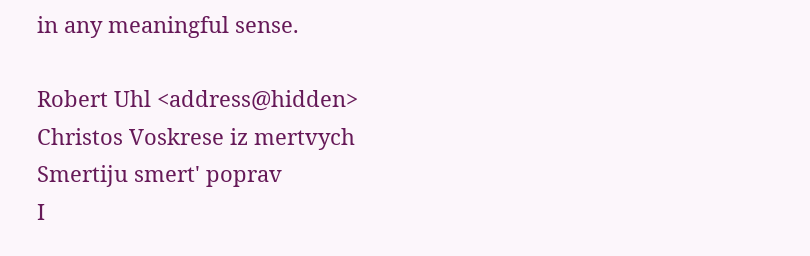in any meaningful sense.

Robert Uhl <address@hidden>
Christos Voskrese iz mertvych
Smertiju smert' poprav
I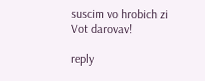suscim vo hrobich zi
Vot darovav!

reply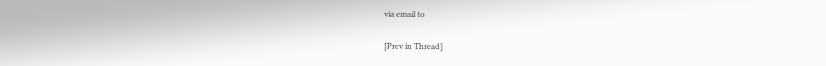via email to

[Prev in Thread]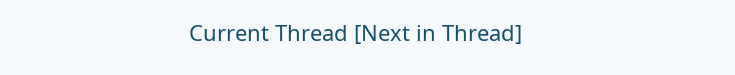Current Thread [Next in Thread]